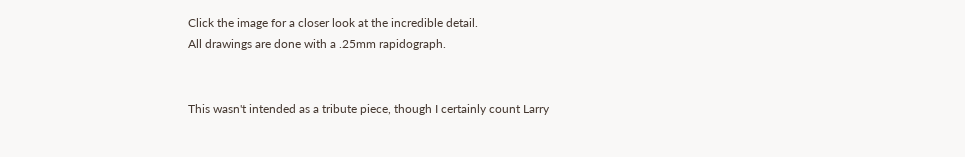Click the image for a closer look at the incredible detail.
All drawings are done with a .25mm rapidograph.


This wasn't intended as a tribute piece, though I certainly count Larry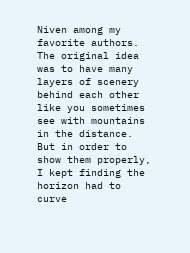Niven among my favorite authors. The original idea was to have many layers of scenery behind each other like you sometimes see with mountains in the distance. But in order to show them properly, I kept finding the horizon had to curve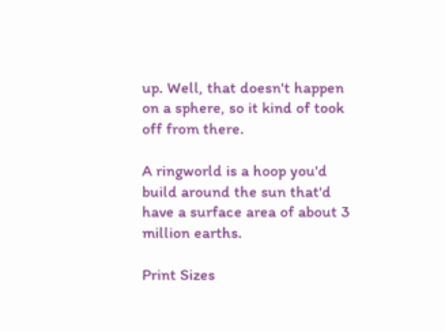up. Well, that doesn't happen on a sphere, so it kind of took off from there.

A ringworld is a hoop you'd build around the sun that'd have a surface area of about 3 million earths.

Print Sizes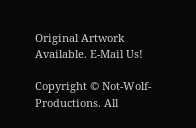Original Artwork Available. E-Mail Us!

Copyright © Not-Wolf-Productions. All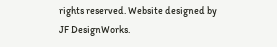rights reserved. Website designed by JF DesignWorks.